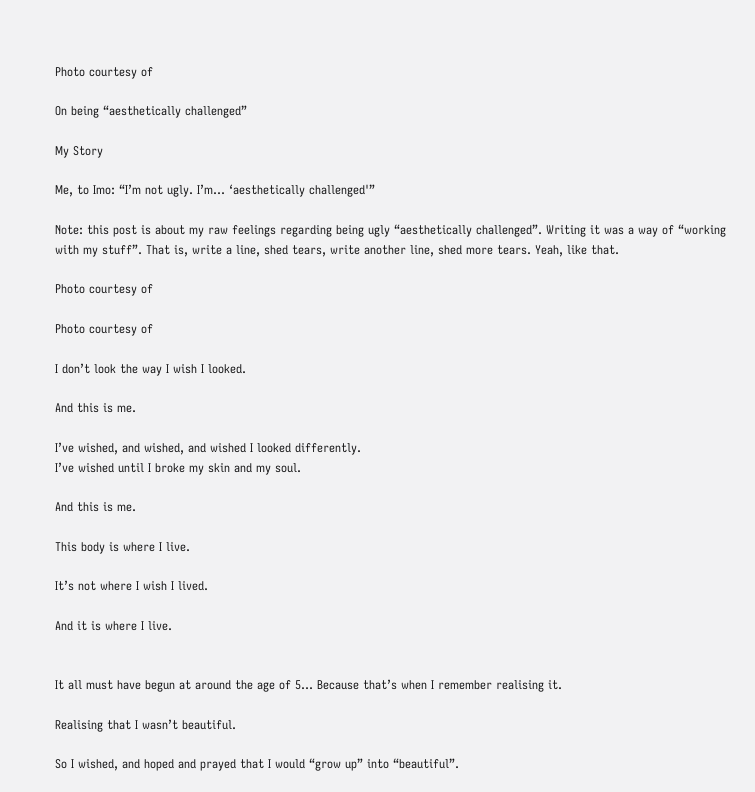Photo courtesy of

On being “aesthetically challenged”

My Story

Me, to Imo: “I’m not ugly. I’m… ‘aesthetically challenged'”

Note: this post is about my raw feelings regarding being ugly “aesthetically challenged”. Writing it was a way of “working with my stuff”. That is, write a line, shed tears, write another line, shed more tears. Yeah, like that.

Photo courtesy of

Photo courtesy of

I don’t look the way I wish I looked.

And this is me.

I’ve wished, and wished, and wished I looked differently.
I’ve wished until I broke my skin and my soul.

And this is me.

This body is where I live.

It’s not where I wish I lived.

And it is where I live.


It all must have begun at around the age of 5… Because that’s when I remember realising it.

Realising that I wasn’t beautiful.

So I wished, and hoped and prayed that I would “grow up” into “beautiful”.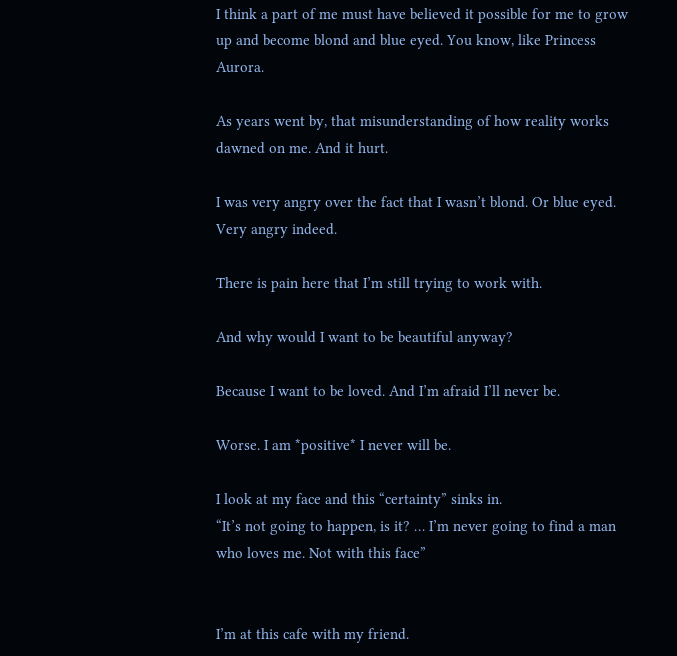I think a part of me must have believed it possible for me to grow up and become blond and blue eyed. You know, like Princess Aurora.

As years went by, that misunderstanding of how reality works dawned on me. And it hurt.

I was very angry over the fact that I wasn’t blond. Or blue eyed. Very angry indeed.

There is pain here that I’m still trying to work with.

And why would I want to be beautiful anyway?

Because I want to be loved. And I’m afraid I’ll never be.

Worse. I am *positive* I never will be.

I look at my face and this “certainty” sinks in.
“It’s not going to happen, is it? … I’m never going to find a man who loves me. Not with this face”


I’m at this cafe with my friend.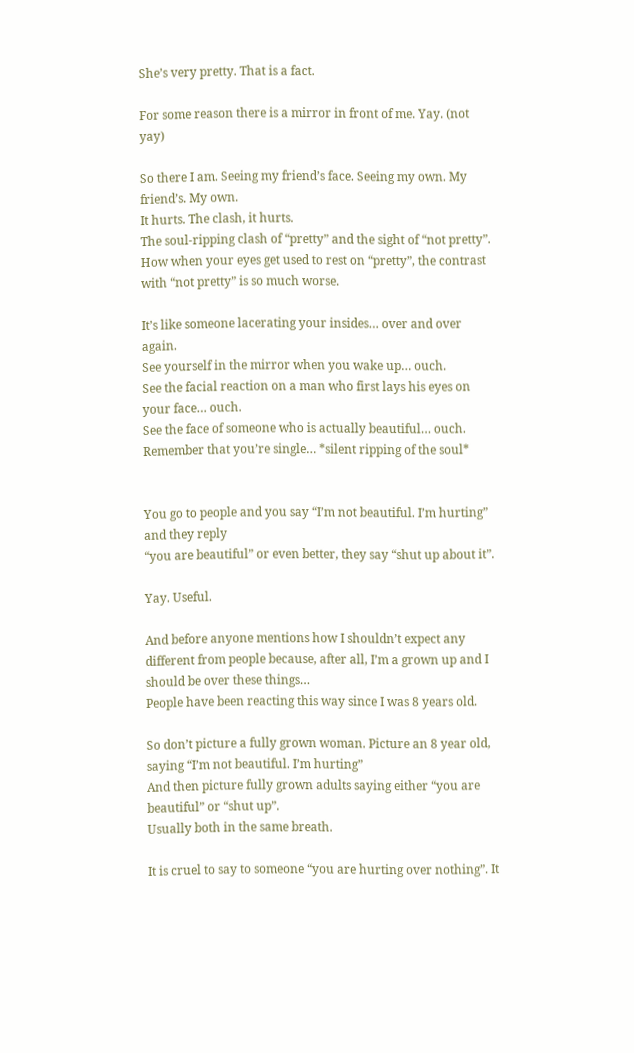She’s very pretty. That is a fact.

For some reason there is a mirror in front of me. Yay. (not yay)

So there I am. Seeing my friend’s face. Seeing my own. My friend’s. My own.
It hurts. The clash, it hurts.
The soul-ripping clash of “pretty” and the sight of “not pretty”.
How when your eyes get used to rest on “pretty”, the contrast with “not pretty” is so much worse.

It’s like someone lacerating your insides… over and over again.
See yourself in the mirror when you wake up… ouch.
See the facial reaction on a man who first lays his eyes on your face… ouch.
See the face of someone who is actually beautiful… ouch.
Remember that you’re single… *silent ripping of the soul*


You go to people and you say “I’m not beautiful. I’m hurting” and they reply
“you are beautiful” or even better, they say “shut up about it”.

Yay. Useful.

And before anyone mentions how I shouldn’t expect any different from people because, after all, I’m a grown up and I should be over these things…
People have been reacting this way since I was 8 years old.

So don’t picture a fully grown woman. Picture an 8 year old, saying “I’m not beautiful. I’m hurting”
And then picture fully grown adults saying either “you are beautiful” or “shut up”.
Usually both in the same breath.

It is cruel to say to someone “you are hurting over nothing”. It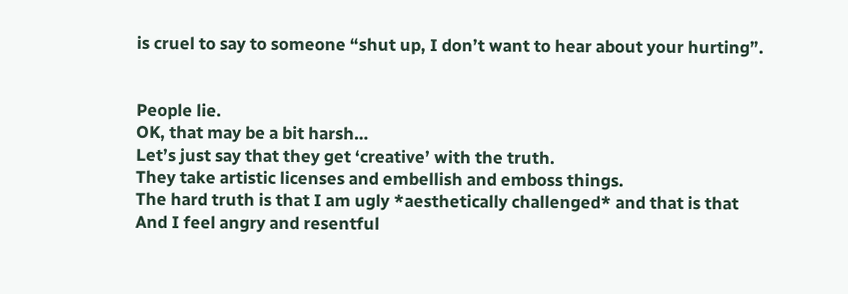is cruel to say to someone “shut up, I don’t want to hear about your hurting”.


People lie.
OK, that may be a bit harsh…
Let’s just say that they get ‘creative’ with the truth.
They take artistic licenses and embellish and emboss things.
The hard truth is that I am ugly *aesthetically challenged* and that is that
And I feel angry and resentful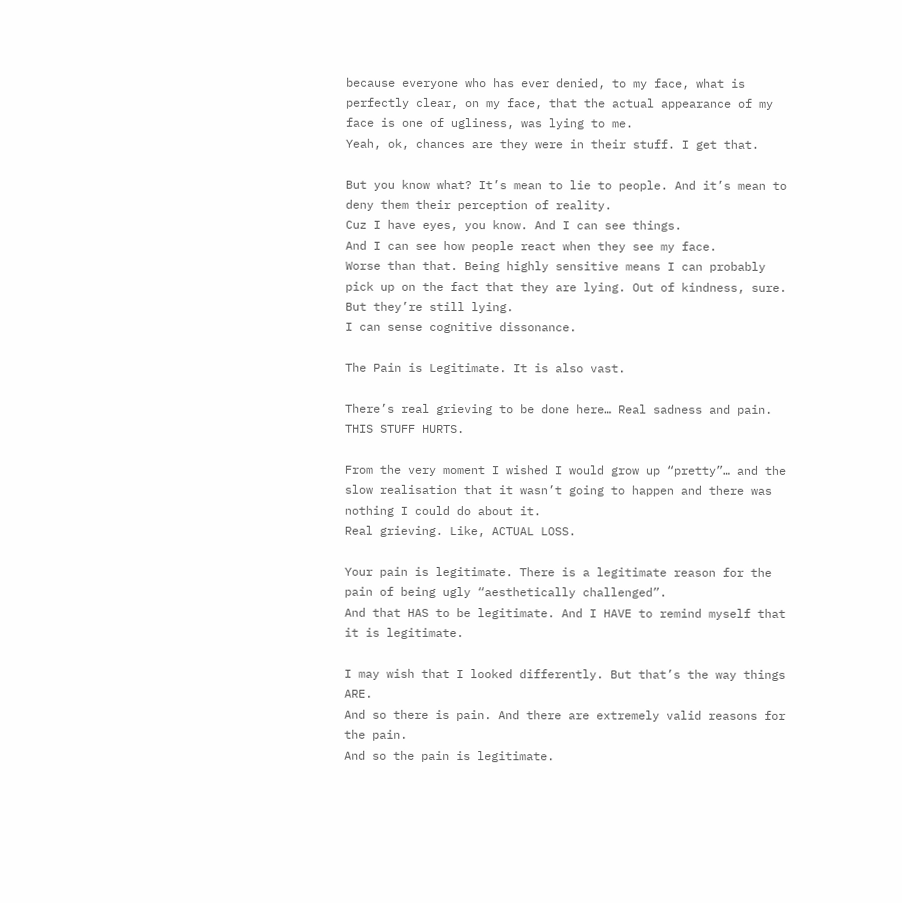because everyone who has ever denied, to my face, what is perfectly clear, on my face, that the actual appearance of my face is one of ugliness, was lying to me.
Yeah, ok, chances are they were in their stuff. I get that.

But you know what? It’s mean to lie to people. And it’s mean to deny them their perception of reality.
Cuz I have eyes, you know. And I can see things.
And I can see how people react when they see my face.
Worse than that. Being highly sensitive means I can probably pick up on the fact that they are lying. Out of kindness, sure. But they’re still lying.
I can sense cognitive dissonance.

The Pain is Legitimate. It is also vast.

There’s real grieving to be done here… Real sadness and pain. THIS STUFF HURTS.

From the very moment I wished I would grow up “pretty”… and the slow realisation that it wasn’t going to happen and there was nothing I could do about it.
Real grieving. Like, ACTUAL LOSS.

Your pain is legitimate. There is a legitimate reason for the pain of being ugly “aesthetically challenged”.
And that HAS to be legitimate. And I HAVE to remind myself that it is legitimate.

I may wish that I looked differently. But that’s the way things ARE.
And so there is pain. And there are extremely valid reasons for the pain.
And so the pain is legitimate.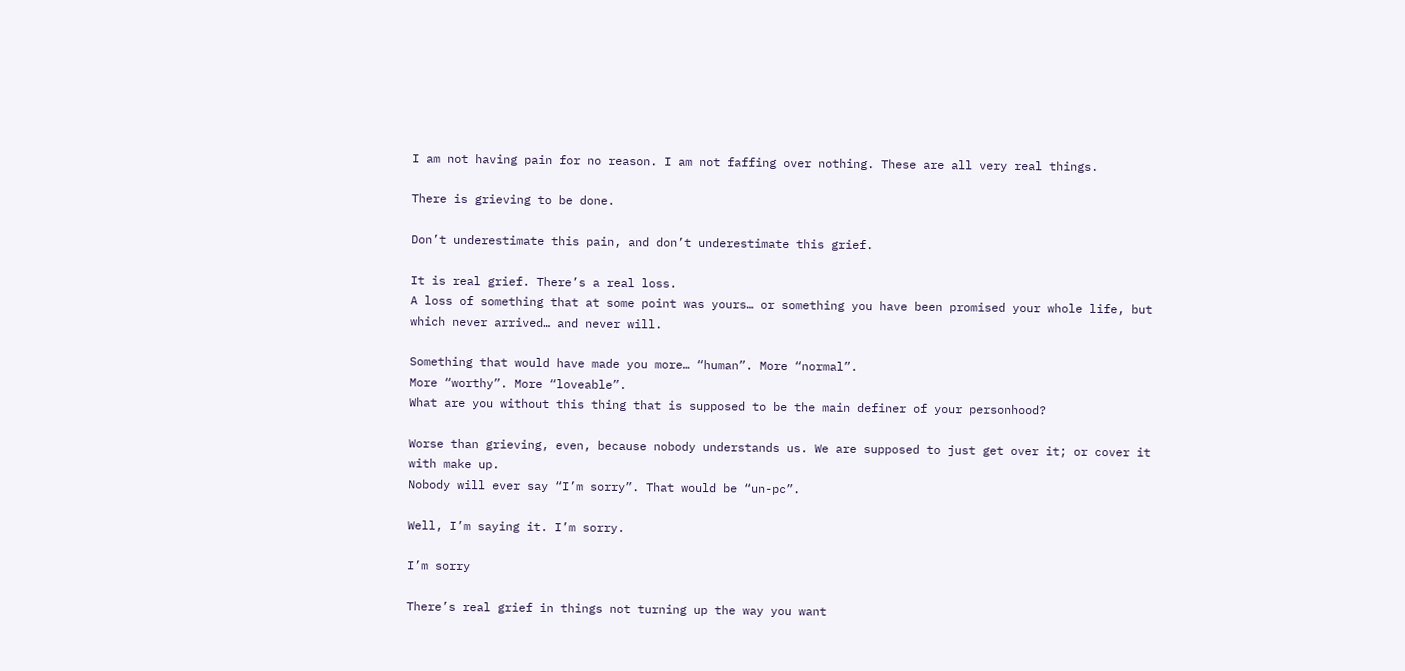I am not having pain for no reason. I am not faffing over nothing. These are all very real things.

There is grieving to be done.

Don’t underestimate this pain, and don’t underestimate this grief.

It is real grief. There’s a real loss.
A loss of something that at some point was yours… or something you have been promised your whole life, but which never arrived… and never will.

Something that would have made you more… “human”. More “normal”.
More “worthy”. More “loveable”.
What are you without this thing that is supposed to be the main definer of your personhood?

Worse than grieving, even, because nobody understands us. We are supposed to just get over it; or cover it with make up.
Nobody will ever say “I’m sorry”. That would be “un-pc”.

Well, I’m saying it. I’m sorry.

I’m sorry

There’s real grief in things not turning up the way you want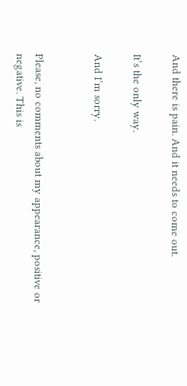And there is pain. And it needs to come out.

It’s the only way.

And I’m sorry.


Please, no comments about my appearance, positive or negative. This is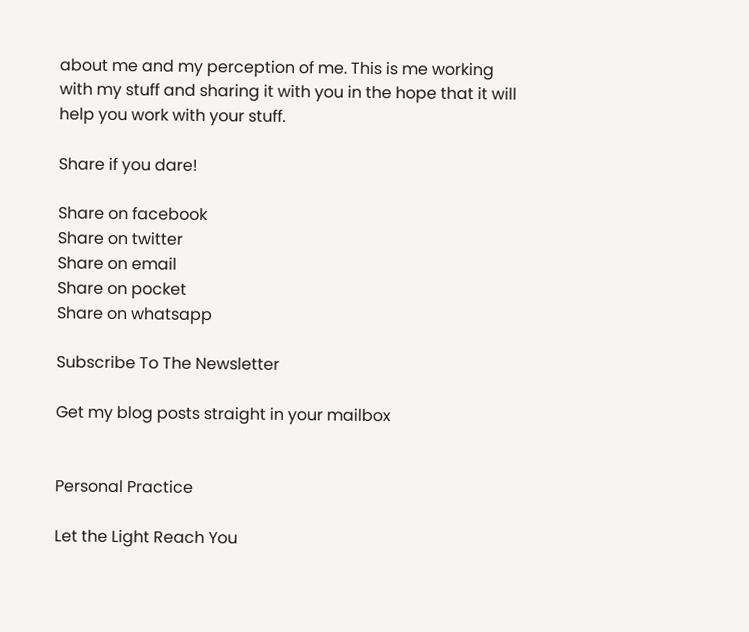about me and my perception of me. This is me working with my stuff and sharing it with you in the hope that it will help you work with your stuff.

Share if you dare!

Share on facebook
Share on twitter
Share on email
Share on pocket
Share on whatsapp

Subscribe To The Newsletter

Get my blog posts straight in your mailbox


Personal Practice

Let the Light Reach You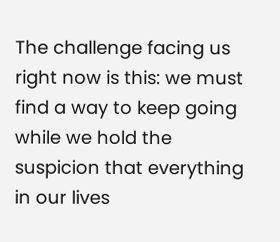The challenge facing us right now is this: we must find a way to keep going while we hold the suspicion that everything in our lives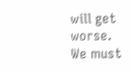will get worse.
We must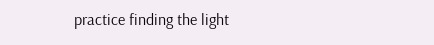practice finding the light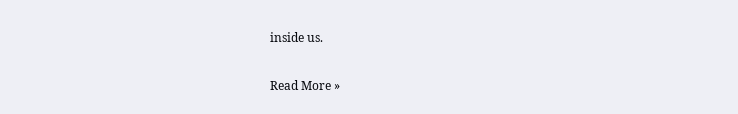inside us.

Read More »